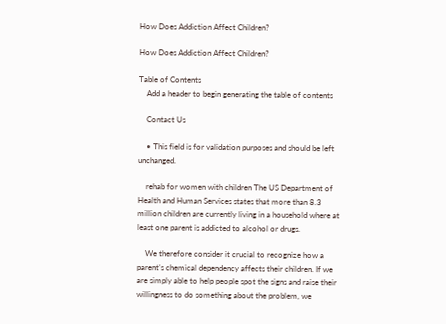How Does Addiction Affect Children?

How Does Addiction Affect Children?

Table of Contents
    Add a header to begin generating the table of contents

    Contact Us

    • This field is for validation purposes and should be left unchanged.

    rehab for women with children The US Department of Health and Human Services states that more than 8.3 million children are currently living in a household where at least one parent is addicted to alcohol or drugs.

    We therefore consider it crucial to recognize how a parent’s chemical dependency affects their children. If we are simply able to help people spot the signs and raise their willingness to do something about the problem, we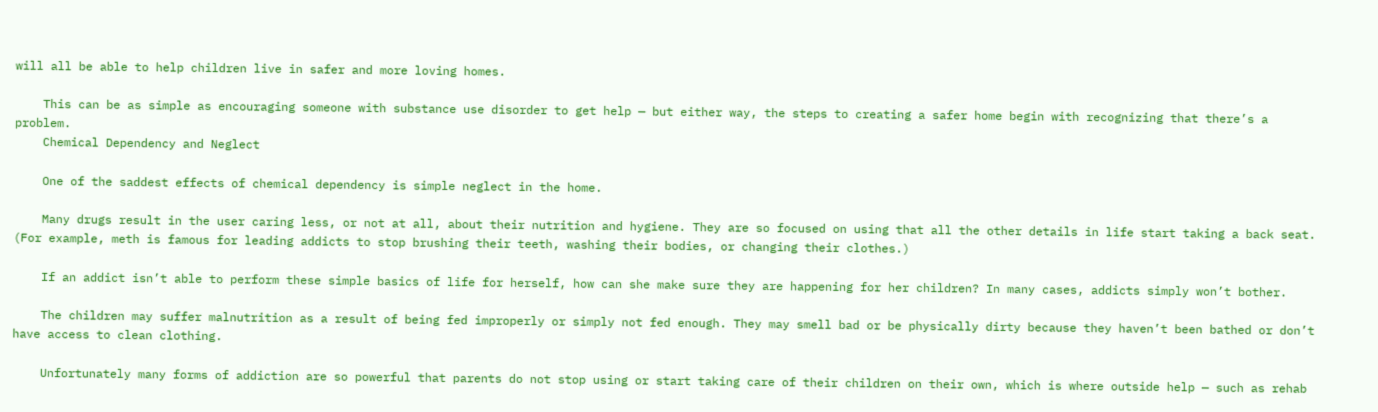will all be able to help children live in safer and more loving homes.

    This can be as simple as encouraging someone with substance use disorder to get help — but either way, the steps to creating a safer home begin with recognizing that there’s a problem.
    Chemical Dependency and Neglect

    One of the saddest effects of chemical dependency is simple neglect in the home.

    Many drugs result in the user caring less, or not at all, about their nutrition and hygiene. They are so focused on using that all the other details in life start taking a back seat. (For example, meth is famous for leading addicts to stop brushing their teeth, washing their bodies, or changing their clothes.)

    If an addict isn’t able to perform these simple basics of life for herself, how can she make sure they are happening for her children? In many cases, addicts simply won’t bother.

    The children may suffer malnutrition as a result of being fed improperly or simply not fed enough. They may smell bad or be physically dirty because they haven’t been bathed or don’t have access to clean clothing.

    Unfortunately many forms of addiction are so powerful that parents do not stop using or start taking care of their children on their own, which is where outside help — such as rehab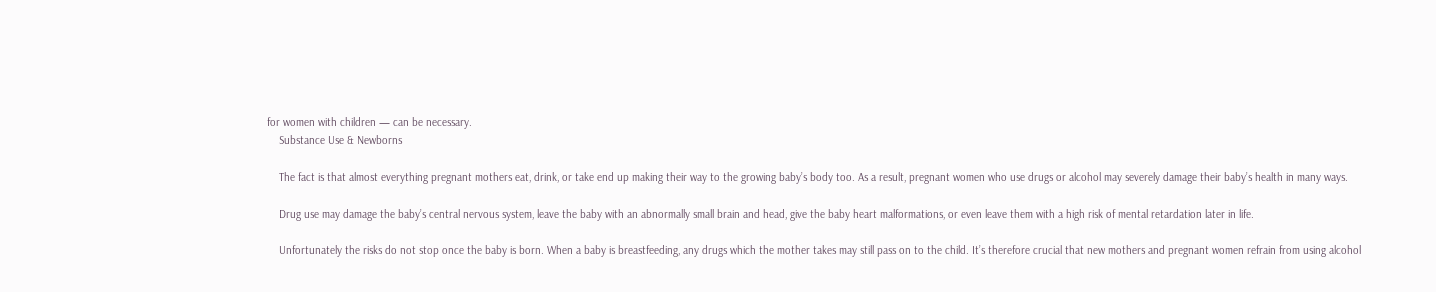for women with children — can be necessary.
    Substance Use & Newborns

    The fact is that almost everything pregnant mothers eat, drink, or take end up making their way to the growing baby’s body too. As a result, pregnant women who use drugs or alcohol may severely damage their baby’s health in many ways.

    Drug use may damage the baby’s central nervous system, leave the baby with an abnormally small brain and head, give the baby heart malformations, or even leave them with a high risk of mental retardation later in life.

    Unfortunately the risks do not stop once the baby is born. When a baby is breastfeeding, any drugs which the mother takes may still pass on to the child. It’s therefore crucial that new mothers and pregnant women refrain from using alcohol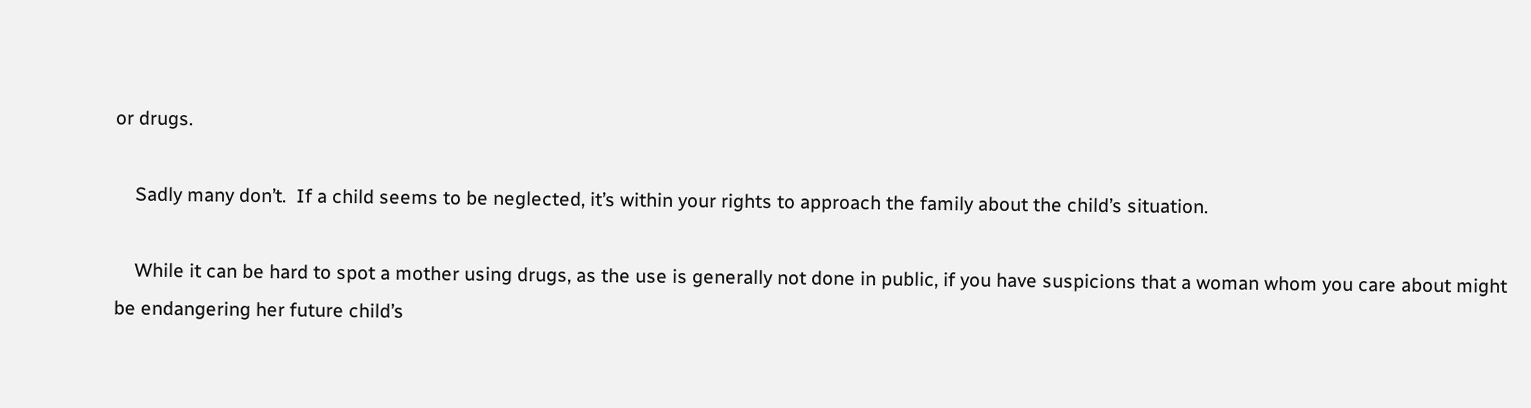or drugs.

    Sadly many don’t.  If a child seems to be neglected, it’s within your rights to approach the family about the child’s situation.

    While it can be hard to spot a mother using drugs, as the use is generally not done in public, if you have suspicions that a woman whom you care about might be endangering her future child’s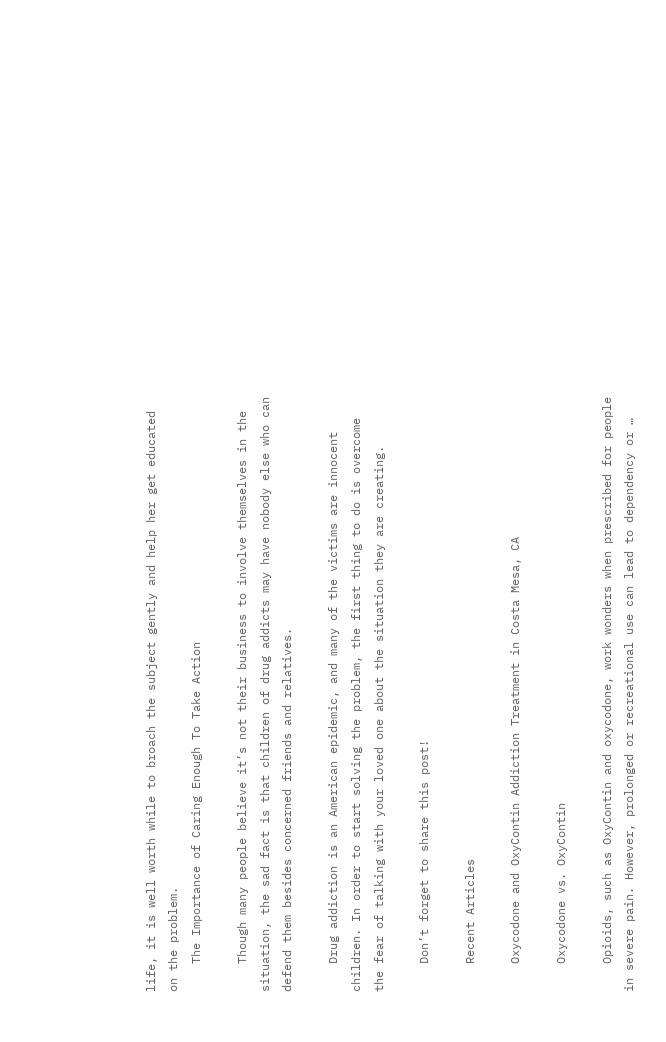life, it is well worth while to broach the subject gently and help her get educated on the problem.
    The Importance of Caring Enough To Take Action

    Though many people believe it’s not their business to involve themselves in the situation, the sad fact is that children of drug addicts may have nobody else who can defend them besides concerned friends and relatives.

    Drug addiction is an American epidemic, and many of the victims are innocent children. In order to start solving the problem, the first thing to do is overcome the fear of talking with your loved one about the situation they are creating.

    Don’t forget to share this post!

    Recent Articles

    Oxycodone and OxyContin Addiction Treatment in Costa Mesa, CA

    Oxycodone vs. OxyContin

    Opioids, such as OxyContin and oxycodone, work wonders when prescribed for people in severe pain. However, prolonged or recreational use can lead to dependency or …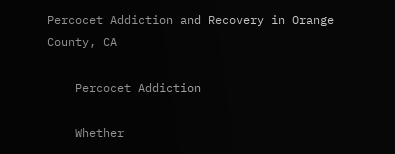Percocet Addiction and Recovery in Orange County, CA

    Percocet Addiction

    Whether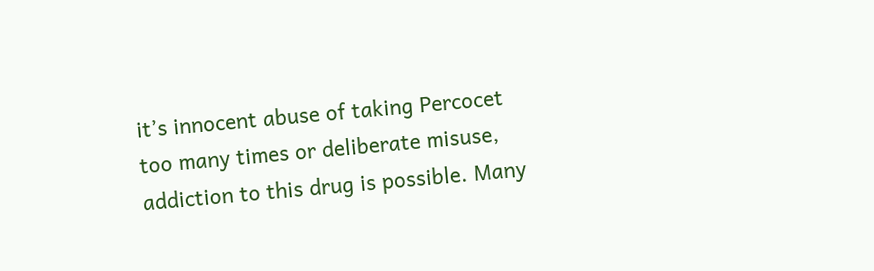it’s innocent abuse of taking Percocet too many times or deliberate misuse, addiction to this drug is possible. Many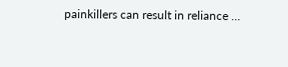painkillers can result in reliance …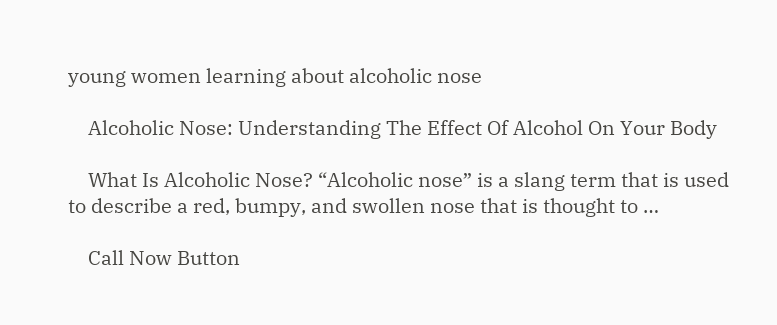young women learning about alcoholic nose

    Alcoholic Nose: Understanding The Effect Of Alcohol On Your Body

    What Is Alcoholic Nose? “Alcoholic nose” is a slang term that is used to describe a red, bumpy, and swollen nose that is thought to …

    Call Now Button